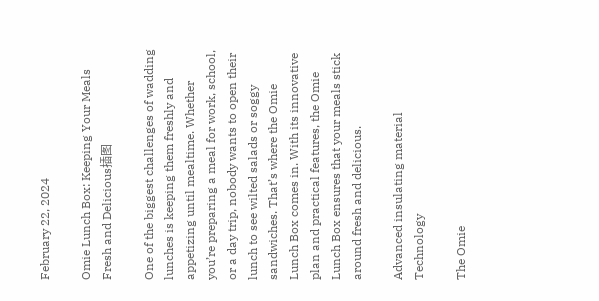February 22, 2024

Omie Lunch Box: Keeping Your Meals Fresh and Delicious插图

One of the biggest challenges of wadding lunches is keeping them freshly and appetizing until mealtime. Whether you’re preparing a meal for work, school, or a day trip, nobody wants to open their lunch to see wilted salads or soggy sandwiches. That’s where the Omie Lunch Box comes in. With its innovative plan and practical features, the Omie Lunch Box ensures that your meals stick around fresh and delicious.

Advanced insulating material Technology

The Omie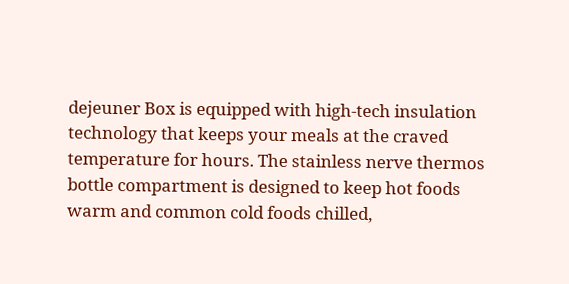dejeuner Box is equipped with high-tech insulation technology that keeps your meals at the craved temperature for hours. The stainless nerve thermos bottle compartment is designed to keep hot foods warm and common cold foods chilled,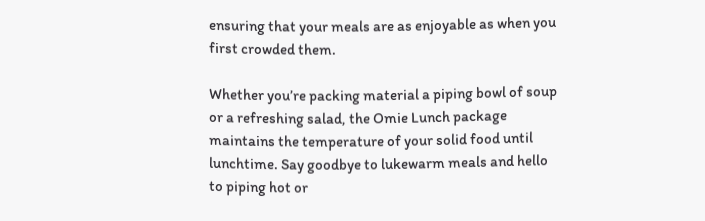ensuring that your meals are as enjoyable as when you first crowded them.

Whether you’re packing material a piping bowl of soup or a refreshing salad, the Omie Lunch package maintains the temperature of your solid food until lunchtime. Say goodbye to lukewarm meals and hello to piping hot or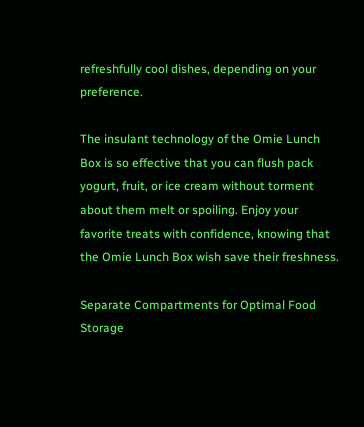refreshfully cool dishes, depending on your preference.

The insulant technology of the Omie Lunch Box is so effective that you can flush pack yogurt, fruit, or ice cream without torment about them melt or spoiling. Enjoy your favorite treats with confidence, knowing that the Omie Lunch Box wish save their freshness.

Separate Compartments for Optimal Food Storage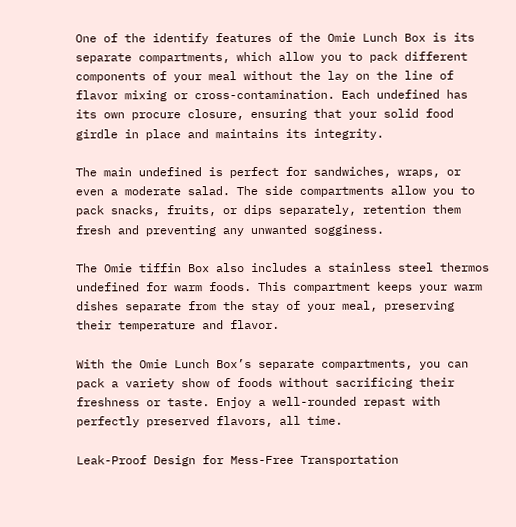One of the identify features of the Omie Lunch Box is its separate compartments, which allow you to pack different components of your meal without the lay on the line of flavor mixing or cross-contamination. Each undefined has its own procure closure, ensuring that your solid food girdle in place and maintains its integrity.

The main undefined is perfect for sandwiches, wraps, or even a moderate salad. The side compartments allow you to pack snacks, fruits, or dips separately, retention them fresh and preventing any unwanted sogginess.

The Omie tiffin Box also includes a stainless steel thermos undefined for warm foods. This compartment keeps your warm dishes separate from the stay of your meal, preserving their temperature and flavor.

With the Omie Lunch Box’s separate compartments, you can pack a variety show of foods without sacrificing their freshness or taste. Enjoy a well-rounded repast with perfectly preserved flavors, all time.

Leak-Proof Design for Mess-Free Transportation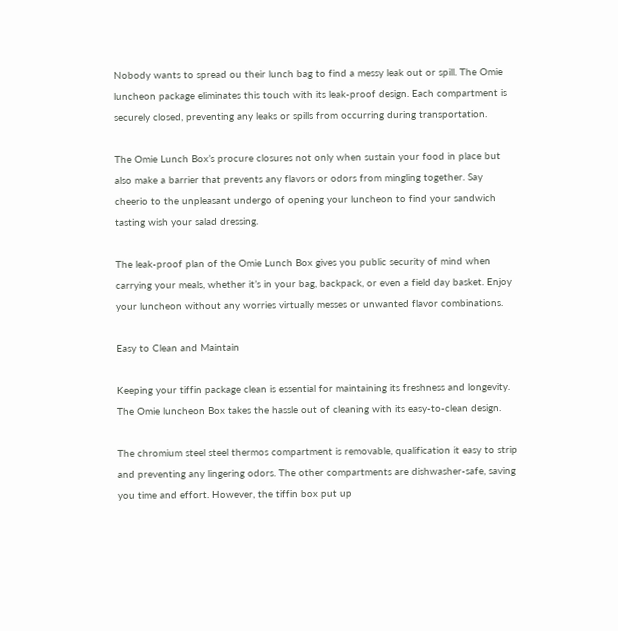Nobody wants to spread ou their lunch bag to find a messy leak out or spill. The Omie luncheon package eliminates this touch with its leak-proof design. Each compartment is securely closed, preventing any leaks or spills from occurring during transportation.

The Omie Lunch Box’s procure closures not only when sustain your food in place but also make a barrier that prevents any flavors or odors from mingling together. Say cheerio to the unpleasant undergo of opening your luncheon to find your sandwich tasting wish your salad dressing.

The leak-proof plan of the Omie Lunch Box gives you public security of mind when carrying your meals, whether it’s in your bag, backpack, or even a field day basket. Enjoy your luncheon without any worries virtually messes or unwanted flavor combinations.

Easy to Clean and Maintain

Keeping your tiffin package clean is essential for maintaining its freshness and longevity. The Omie luncheon Box takes the hassle out of cleaning with its easy-to-clean design.

The chromium steel steel thermos compartment is removable, qualification it easy to strip and preventing any lingering odors. The other compartments are dishwasher-safe, saving you time and effort. However, the tiffin box put up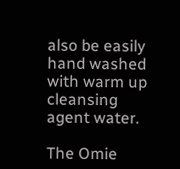also be easily hand washed with warm up cleansing agent water.

The Omie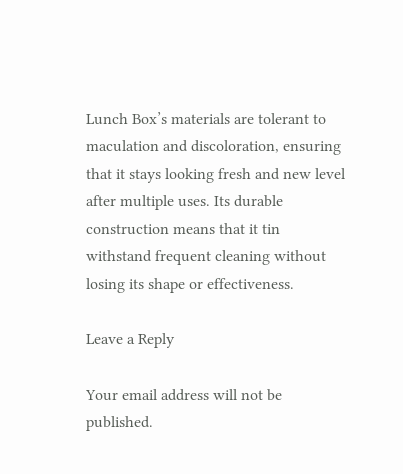Lunch Box’s materials are tolerant to maculation and discoloration, ensuring that it stays looking fresh and new level after multiple uses. Its durable construction means that it tin withstand frequent cleaning without losing its shape or effectiveness.

Leave a Reply

Your email address will not be published.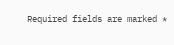Required fields are marked *